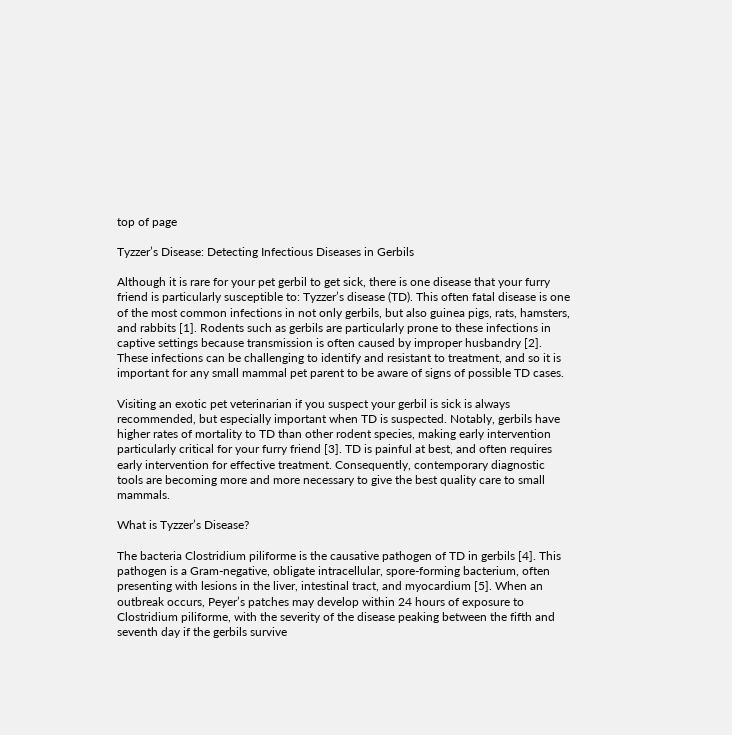top of page

Tyzzer’s Disease: Detecting Infectious Diseases in Gerbils

Although it is rare for your pet gerbil to get sick, there is one disease that your furry friend is particularly susceptible to: Tyzzer’s disease (TD). This often fatal disease is one of the most common infections in not only gerbils, but also guinea pigs, rats, hamsters, and rabbits [1]. Rodents such as gerbils are particularly prone to these infections in captive settings because transmission is often caused by improper husbandry [2]. These infections can be challenging to identify and resistant to treatment, and so it is important for any small mammal pet parent to be aware of signs of possible TD cases.

Visiting an exotic pet veterinarian if you suspect your gerbil is sick is always recommended, but especially important when TD is suspected. Notably, gerbils have higher rates of mortality to TD than other rodent species, making early intervention particularly critical for your furry friend [3]. TD is painful at best, and often requires early intervention for effective treatment. Consequently, contemporary diagnostic tools are becoming more and more necessary to give the best quality care to small mammals.

What is Tyzzer’s Disease?

The bacteria Clostridium piliforme is the causative pathogen of TD in gerbils [4]. This pathogen is a Gram-negative, obligate intracellular, spore-forming bacterium, often presenting with lesions in the liver, intestinal tract, and myocardium [5]. When an outbreak occurs, Peyer’s patches may develop within 24 hours of exposure to Clostridium piliforme, with the severity of the disease peaking between the fifth and seventh day if the gerbils survive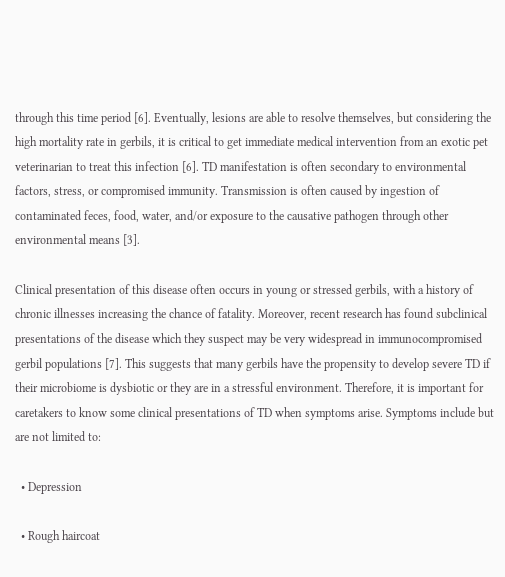through this time period [6]. Eventually, lesions are able to resolve themselves, but considering the high mortality rate in gerbils, it is critical to get immediate medical intervention from an exotic pet veterinarian to treat this infection [6]. TD manifestation is often secondary to environmental factors, stress, or compromised immunity. Transmission is often caused by ingestion of contaminated feces, food, water, and/or exposure to the causative pathogen through other environmental means [3].

Clinical presentation of this disease often occurs in young or stressed gerbils, with a history of chronic illnesses increasing the chance of fatality. Moreover, recent research has found subclinical presentations of the disease which they suspect may be very widespread in immunocompromised gerbil populations [7]. This suggests that many gerbils have the propensity to develop severe TD if their microbiome is dysbiotic or they are in a stressful environment. Therefore, it is important for caretakers to know some clinical presentations of TD when symptoms arise. Symptoms include but are not limited to:

  • Depression

  • Rough haircoat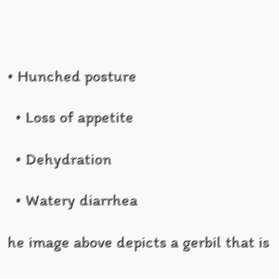• Hunched posture

  • Loss of appetite

  • Dehydration

  • Watery diarrhea

he image above depicts a gerbil that is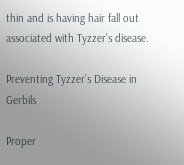thin and is having hair fall out associated with Tyzzer’s disease.

Preventing Tyzzer’s Disease in Gerbils

Proper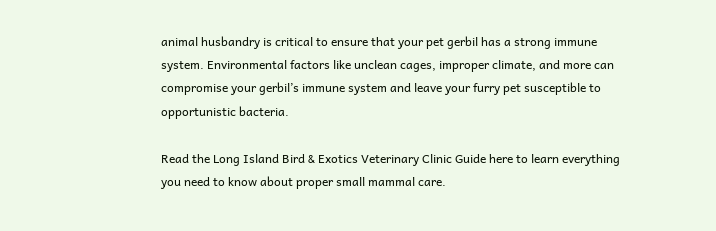animal husbandry is critical to ensure that your pet gerbil has a strong immune system. Environmental factors like unclean cages, improper climate, and more can compromise your gerbil’s immune system and leave your furry pet susceptible to opportunistic bacteria.

Read the Long Island Bird & Exotics Veterinary Clinic Guide here to learn everything you need to know about proper small mammal care.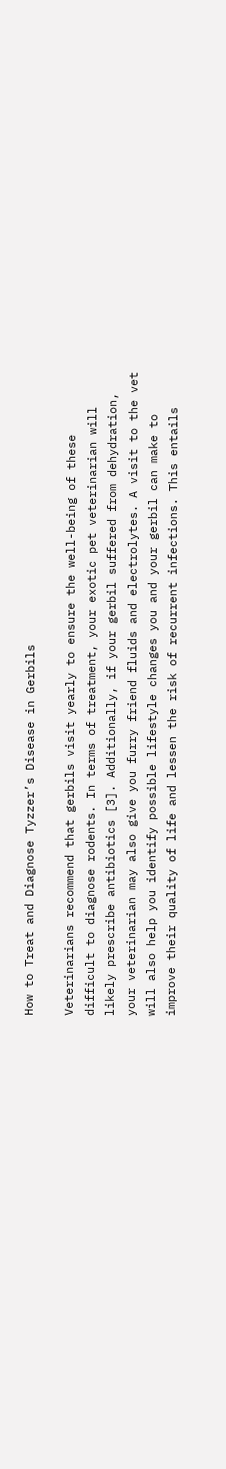How to Treat and Diagnose Tyzzer’s Disease in Gerbils

Veterinarians recommend that gerbils visit yearly to ensure the well-being of these difficult to diagnose rodents. In terms of treatment, your exotic pet veterinarian will likely prescribe antibiotics [3]. Additionally, if your gerbil suffered from dehydration, your veterinarian may also give you furry friend fluids and electrolytes. A visit to the vet will also help you identify possible lifestyle changes you and your gerbil can make to improve their quality of life and lessen the risk of recurrent infections. This entails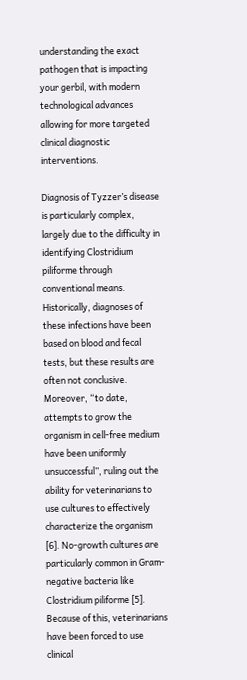understanding the exact pathogen that is impacting your gerbil, with modern technological advances allowing for more targeted clinical diagnostic interventions.

Diagnosis of Tyzzer’s disease is particularly complex, largely due to the difficulty in identifying Clostridium piliforme through conventional means. Historically, diagnoses of these infections have been based on blood and fecal tests, but these results are often not conclusive. Moreover, “to date, attempts to grow the organism in cell-free medium have been uniformly unsuccessful”, ruling out the ability for veterinarians to use cultures to effectively characterize the organism [6]. No-growth cultures are particularly common in Gram-negative bacteria like Clostridium piliforme [5]. Because of this, veterinarians have been forced to use clinical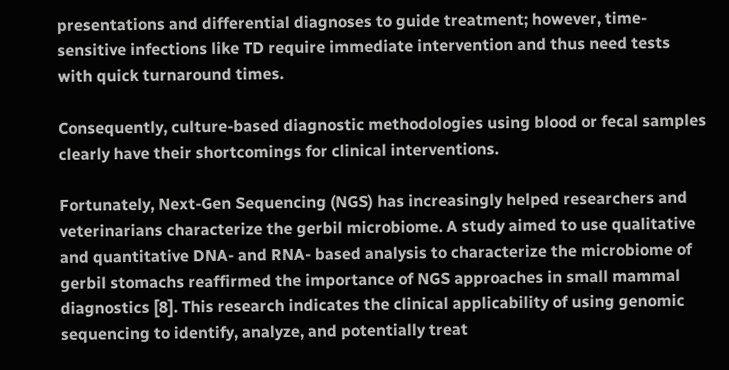presentations and differential diagnoses to guide treatment; however, time-sensitive infections like TD require immediate intervention and thus need tests with quick turnaround times.

Consequently, culture-based diagnostic methodologies using blood or fecal samples clearly have their shortcomings for clinical interventions.

Fortunately, Next-Gen Sequencing (NGS) has increasingly helped researchers and veterinarians characterize the gerbil microbiome. A study aimed to use qualitative and quantitative DNA- and RNA- based analysis to characterize the microbiome of gerbil stomachs reaffirmed the importance of NGS approaches in small mammal diagnostics [8]. This research indicates the clinical applicability of using genomic sequencing to identify, analyze, and potentially treat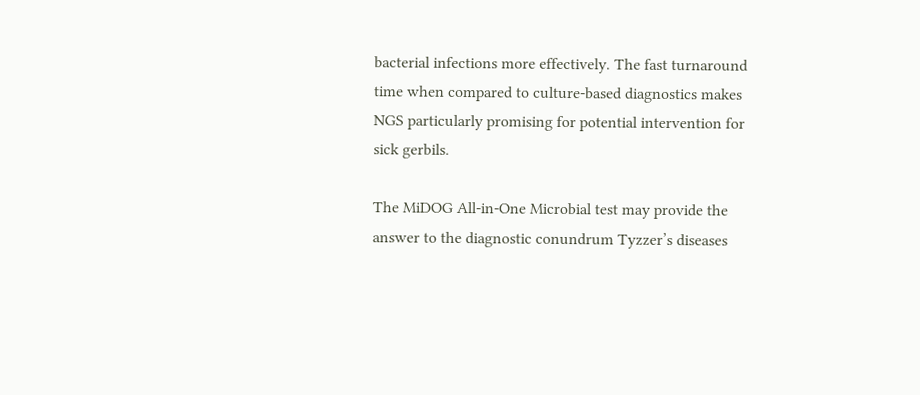bacterial infections more effectively. The fast turnaround time when compared to culture-based diagnostics makes NGS particularly promising for potential intervention for sick gerbils.

The MiDOG All-in-One Microbial test may provide the answer to the diagnostic conundrum Tyzzer’s diseases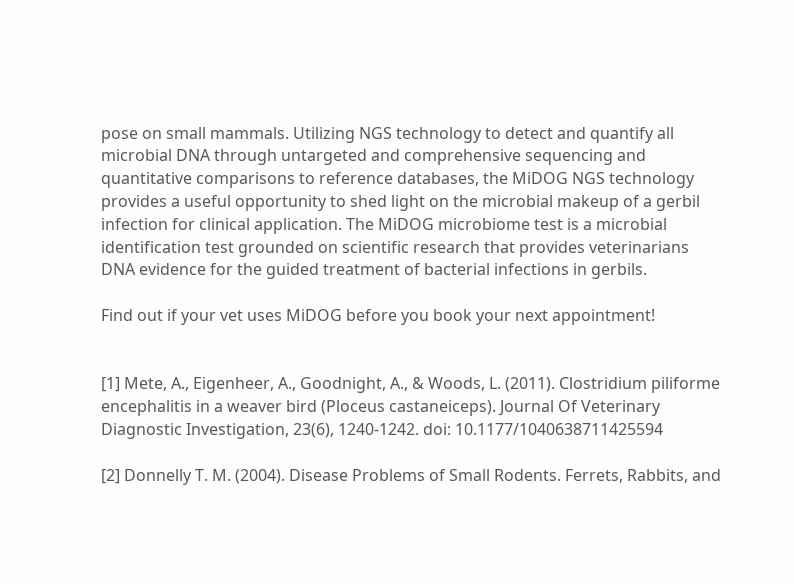pose on small mammals. Utilizing NGS technology to detect and quantify all microbial DNA through untargeted and comprehensive sequencing and quantitative comparisons to reference databases, the MiDOG NGS technology provides a useful opportunity to shed light on the microbial makeup of a gerbil infection for clinical application. The MiDOG microbiome test is a microbial identification test grounded on scientific research that provides veterinarians DNA evidence for the guided treatment of bacterial infections in gerbils.

Find out if your vet uses MiDOG before you book your next appointment!


[1] Mete, A., Eigenheer, A., Goodnight, A., & Woods, L. (2011). Clostridium piliforme encephalitis in a weaver bird (Ploceus castaneiceps). Journal Of Veterinary Diagnostic Investigation, 23(6), 1240-1242. doi: 10.1177/1040638711425594

[2] Donnelly T. M. (2004). Disease Problems of Small Rodents. Ferrets, Rabbits, and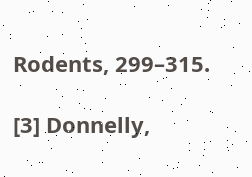Rodents, 299–315.

[3] Donnelly,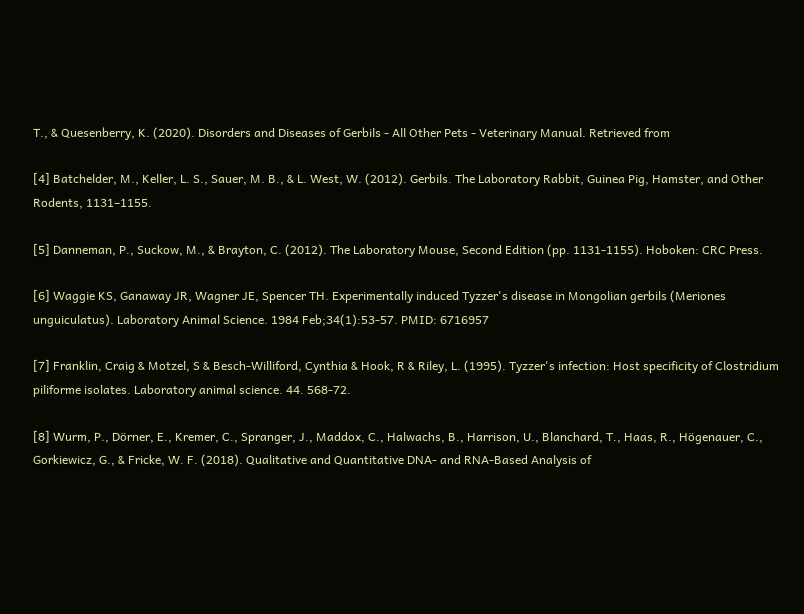T., & Quesenberry, K. (2020). Disorders and Diseases of Gerbils - All Other Pets - Veterinary Manual. Retrieved from

[4] Batchelder, M., Keller, L. S., Sauer, M. B., & L. West, W. (2012). Gerbils. The Laboratory Rabbit, Guinea Pig, Hamster, and Other Rodents, 1131–1155.

[5] Danneman, P., Suckow, M., & Brayton, C. (2012). The Laboratory Mouse, Second Edition (pp. 1131-1155). Hoboken: CRC Press.

[6] Waggie KS, Ganaway JR, Wagner JE, Spencer TH. Experimentally induced Tyzzer's disease in Mongolian gerbils (Meriones unguiculatus). Laboratory Animal Science. 1984 Feb;34(1):53-57. PMID: 6716957

[7] Franklin, Craig & Motzel, S & Besch-Williford, Cynthia & Hook, R & Riley, L. (1995). Tyzzer's infection: Host specificity of Clostridium piliforme isolates. Laboratory animal science. 44. 568-72.

[8] Wurm, P., Dörner, E., Kremer, C., Spranger, J., Maddox, C., Halwachs, B., Harrison, U., Blanchard, T., Haas, R., Högenauer, C., Gorkiewicz, G., & Fricke, W. F. (2018). Qualitative and Quantitative DNA- and RNA-Based Analysis of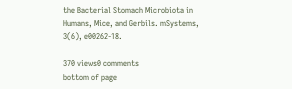the Bacterial Stomach Microbiota in Humans, Mice, and Gerbils. mSystems, 3(6), e00262-18.

370 views0 comments
bottom of page